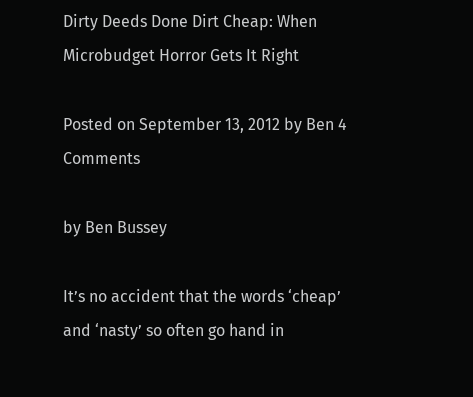Dirty Deeds Done Dirt Cheap: When Microbudget Horror Gets It Right

Posted on September 13, 2012 by Ben 4 Comments

by Ben Bussey

It’s no accident that the words ‘cheap’ and ‘nasty’ so often go hand in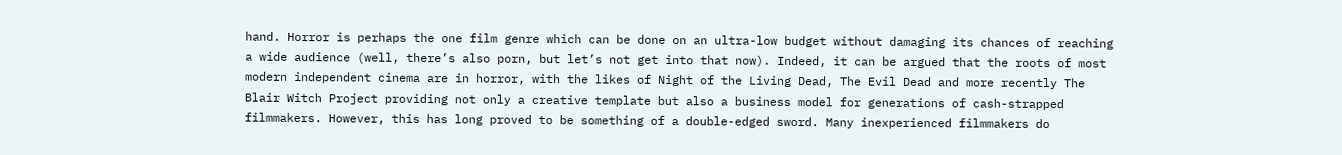hand. Horror is perhaps the one film genre which can be done on an ultra-low budget without damaging its chances of reaching a wide audience (well, there’s also porn, but let’s not get into that now). Indeed, it can be argued that the roots of most modern independent cinema are in horror, with the likes of Night of the Living Dead, The Evil Dead and more recently The Blair Witch Project providing not only a creative template but also a business model for generations of cash-strapped filmmakers. However, this has long proved to be something of a double-edged sword. Many inexperienced filmmakers do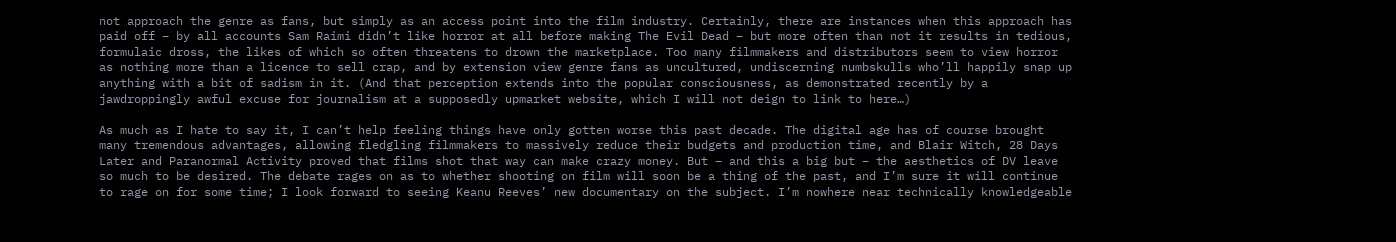not approach the genre as fans, but simply as an access point into the film industry. Certainly, there are instances when this approach has paid off – by all accounts Sam Raimi didn’t like horror at all before making The Evil Dead – but more often than not it results in tedious, formulaic dross, the likes of which so often threatens to drown the marketplace. Too many filmmakers and distributors seem to view horror as nothing more than a licence to sell crap, and by extension view genre fans as uncultured, undiscerning numbskulls who’ll happily snap up anything with a bit of sadism in it. (And that perception extends into the popular consciousness, as demonstrated recently by a jawdroppingly awful excuse for journalism at a supposedly upmarket website, which I will not deign to link to here…)

As much as I hate to say it, I can’t help feeling things have only gotten worse this past decade. The digital age has of course brought many tremendous advantages, allowing fledgling filmmakers to massively reduce their budgets and production time, and Blair Witch, 28 Days Later and Paranormal Activity proved that films shot that way can make crazy money. But – and this a big but – the aesthetics of DV leave so much to be desired. The debate rages on as to whether shooting on film will soon be a thing of the past, and I’m sure it will continue to rage on for some time; I look forward to seeing Keanu Reeves’ new documentary on the subject. I’m nowhere near technically knowledgeable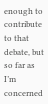enough to contribute to that debate, but so far as I’m concerned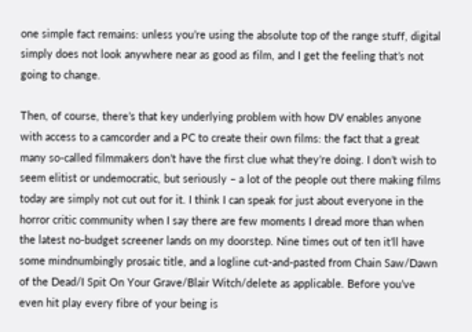one simple fact remains: unless you’re using the absolute top of the range stuff, digital simply does not look anywhere near as good as film, and I get the feeling that’s not going to change.

Then, of course, there’s that key underlying problem with how DV enables anyone with access to a camcorder and a PC to create their own films: the fact that a great many so-called filmmakers don’t have the first clue what they’re doing. I don’t wish to seem elitist or undemocratic, but seriously – a lot of the people out there making films today are simply not cut out for it. I think I can speak for just about everyone in the horror critic community when I say there are few moments I dread more than when the latest no-budget screener lands on my doorstep. Nine times out of ten it’ll have some mindnumbingly prosaic title, and a logline cut-and-pasted from Chain Saw/Dawn of the Dead/I Spit On Your Grave/Blair Witch/delete as applicable. Before you’ve even hit play every fibre of your being is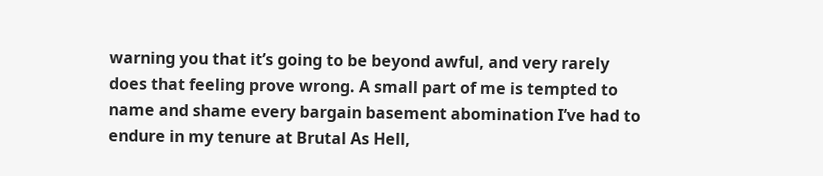warning you that it’s going to be beyond awful, and very rarely does that feeling prove wrong. A small part of me is tempted to name and shame every bargain basement abomination I’ve had to endure in my tenure at Brutal As Hell,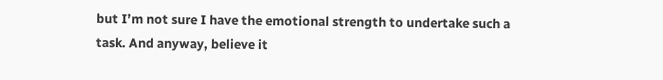but I’m not sure I have the emotional strength to undertake such a task. And anyway, believe it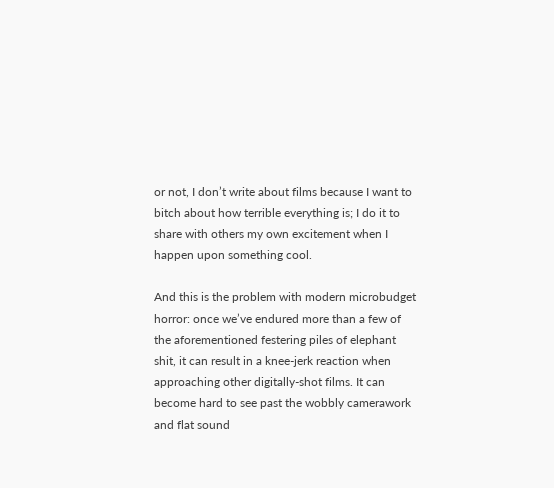or not, I don’t write about films because I want to bitch about how terrible everything is; I do it to share with others my own excitement when I happen upon something cool.

And this is the problem with modern microbudget horror: once we’ve endured more than a few of the aforementioned festering piles of elephant shit, it can result in a knee-jerk reaction when approaching other digitally-shot films. It can become hard to see past the wobbly camerawork and flat sound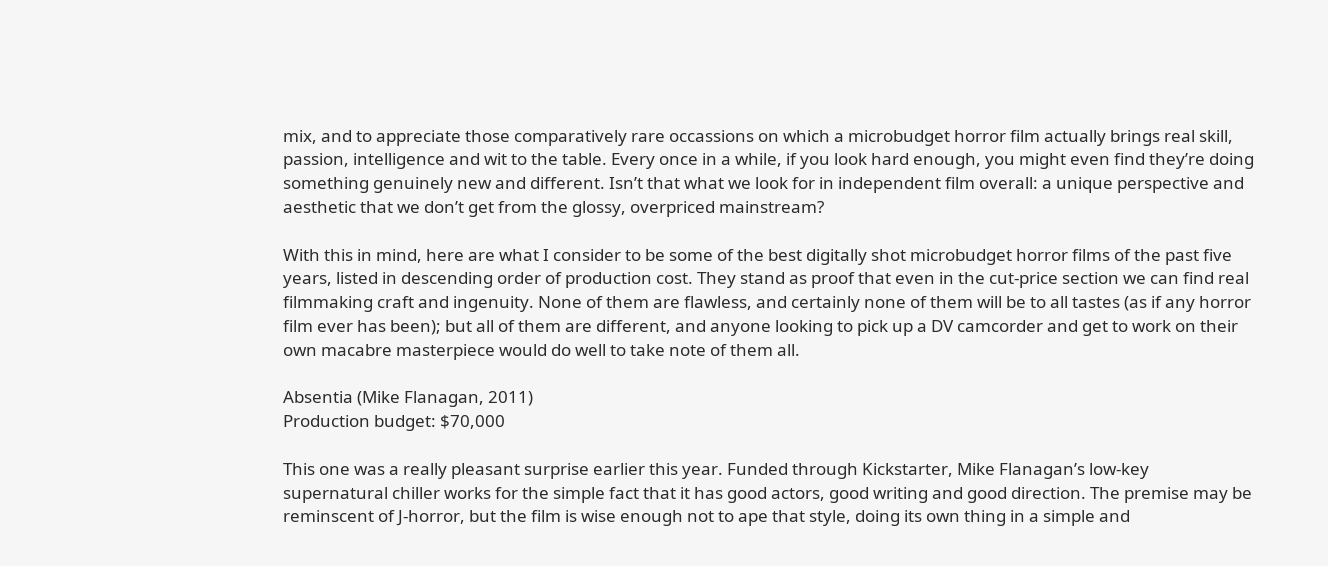mix, and to appreciate those comparatively rare occassions on which a microbudget horror film actually brings real skill, passion, intelligence and wit to the table. Every once in a while, if you look hard enough, you might even find they’re doing something genuinely new and different. Isn’t that what we look for in independent film overall: a unique perspective and aesthetic that we don’t get from the glossy, overpriced mainstream?

With this in mind, here are what I consider to be some of the best digitally shot microbudget horror films of the past five years, listed in descending order of production cost. They stand as proof that even in the cut-price section we can find real filmmaking craft and ingenuity. None of them are flawless, and certainly none of them will be to all tastes (as if any horror film ever has been); but all of them are different, and anyone looking to pick up a DV camcorder and get to work on their own macabre masterpiece would do well to take note of them all.

Absentia (Mike Flanagan, 2011)
Production budget: $70,000

This one was a really pleasant surprise earlier this year. Funded through Kickstarter, Mike Flanagan’s low-key supernatural chiller works for the simple fact that it has good actors, good writing and good direction. The premise may be reminscent of J-horror, but the film is wise enough not to ape that style, doing its own thing in a simple and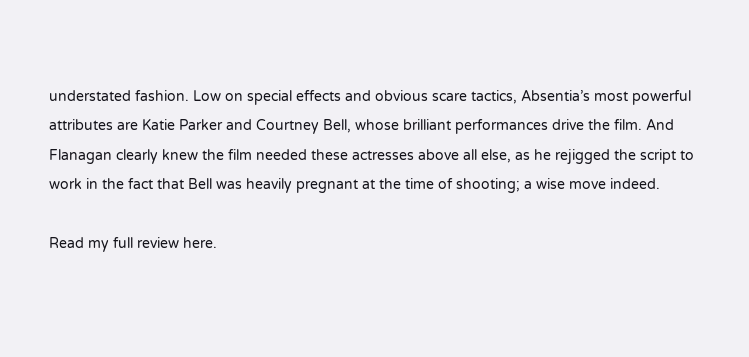understated fashion. Low on special effects and obvious scare tactics, Absentia’s most powerful attributes are Katie Parker and Courtney Bell, whose brilliant performances drive the film. And Flanagan clearly knew the film needed these actresses above all else, as he rejigged the script to work in the fact that Bell was heavily pregnant at the time of shooting; a wise move indeed.

Read my full review here.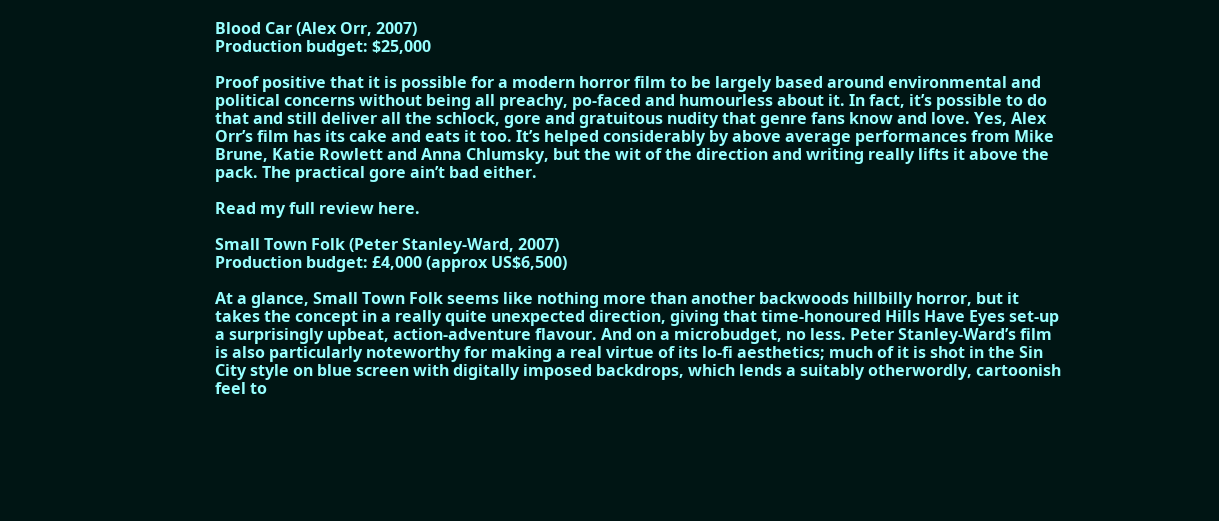Blood Car (Alex Orr, 2007)
Production budget: $25,000

Proof positive that it is possible for a modern horror film to be largely based around environmental and political concerns without being all preachy, po-faced and humourless about it. In fact, it’s possible to do that and still deliver all the schlock, gore and gratuitous nudity that genre fans know and love. Yes, Alex Orr’s film has its cake and eats it too. It’s helped considerably by above average performances from Mike Brune, Katie Rowlett and Anna Chlumsky, but the wit of the direction and writing really lifts it above the pack. The practical gore ain’t bad either.

Read my full review here.

Small Town Folk (Peter Stanley-Ward, 2007)
Production budget: £4,000 (approx US$6,500)

At a glance, Small Town Folk seems like nothing more than another backwoods hillbilly horror, but it takes the concept in a really quite unexpected direction, giving that time-honoured Hills Have Eyes set-up a surprisingly upbeat, action-adventure flavour. And on a microbudget, no less. Peter Stanley-Ward’s film is also particularly noteworthy for making a real virtue of its lo-fi aesthetics; much of it is shot in the Sin City style on blue screen with digitally imposed backdrops, which lends a suitably otherwordly, cartoonish feel to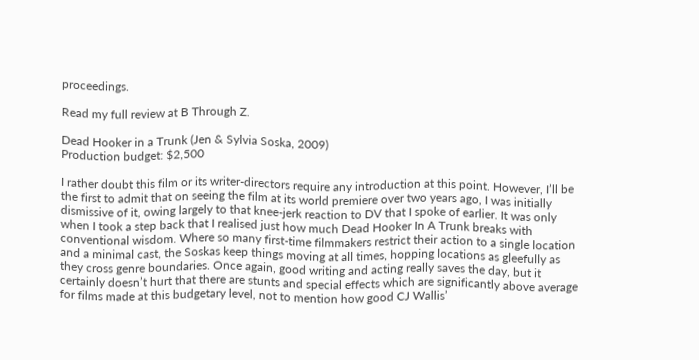proceedings.

Read my full review at B Through Z.

Dead Hooker in a Trunk (Jen & Sylvia Soska, 2009)
Production budget: $2,500

I rather doubt this film or its writer-directors require any introduction at this point. However, I’ll be the first to admit that on seeing the film at its world premiere over two years ago, I was initially dismissive of it, owing largely to that knee-jerk reaction to DV that I spoke of earlier. It was only when I took a step back that I realised just how much Dead Hooker In A Trunk breaks with conventional wisdom. Where so many first-time filmmakers restrict their action to a single location and a minimal cast, the Soskas keep things moving at all times, hopping locations as gleefully as they cross genre boundaries. Once again, good writing and acting really saves the day, but it certainly doesn’t hurt that there are stunts and special effects which are significantly above average for films made at this budgetary level, not to mention how good CJ Wallis’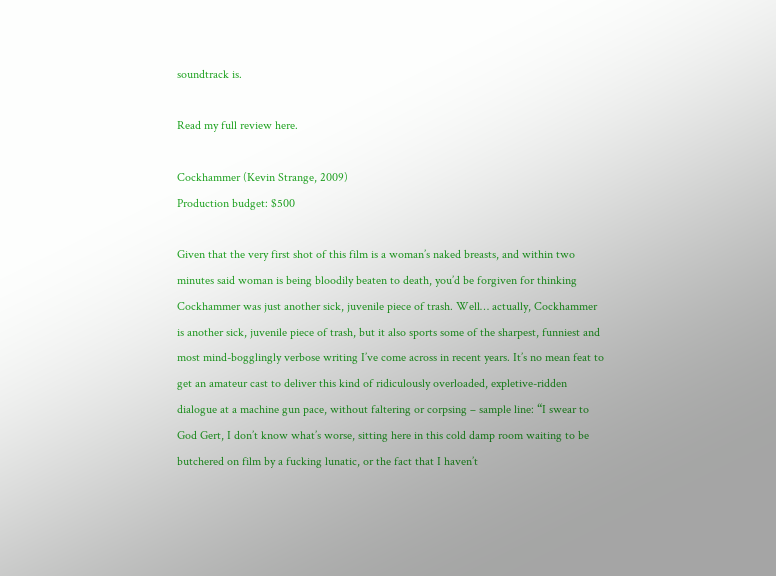soundtrack is.

Read my full review here.

Cockhammer (Kevin Strange, 2009)
Production budget: $500

Given that the very first shot of this film is a woman’s naked breasts, and within two minutes said woman is being bloodily beaten to death, you’d be forgiven for thinking Cockhammer was just another sick, juvenile piece of trash. Well… actually, Cockhammer is another sick, juvenile piece of trash, but it also sports some of the sharpest, funniest and most mind-bogglingly verbose writing I’ve come across in recent years. It’s no mean feat to get an amateur cast to deliver this kind of ridiculously overloaded, expletive-ridden dialogue at a machine gun pace, without faltering or corpsing – sample line: “I swear to God Gert, I don’t know what’s worse, sitting here in this cold damp room waiting to be butchered on film by a fucking lunatic, or the fact that I haven’t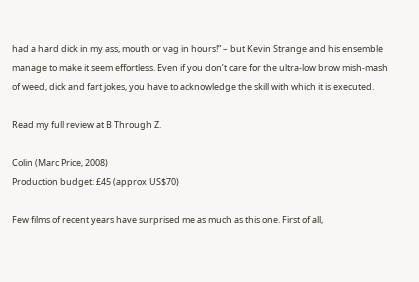had a hard dick in my ass, mouth or vag in hours!” – but Kevin Strange and his ensemble manage to make it seem effortless. Even if you don’t care for the ultra-low brow mish-mash of weed, dick and fart jokes, you have to acknowledge the skill with which it is executed.

Read my full review at B Through Z.

Colin (Marc Price, 2008)
Production budget: £45 (approx US$70)

Few films of recent years have surprised me as much as this one. First of all,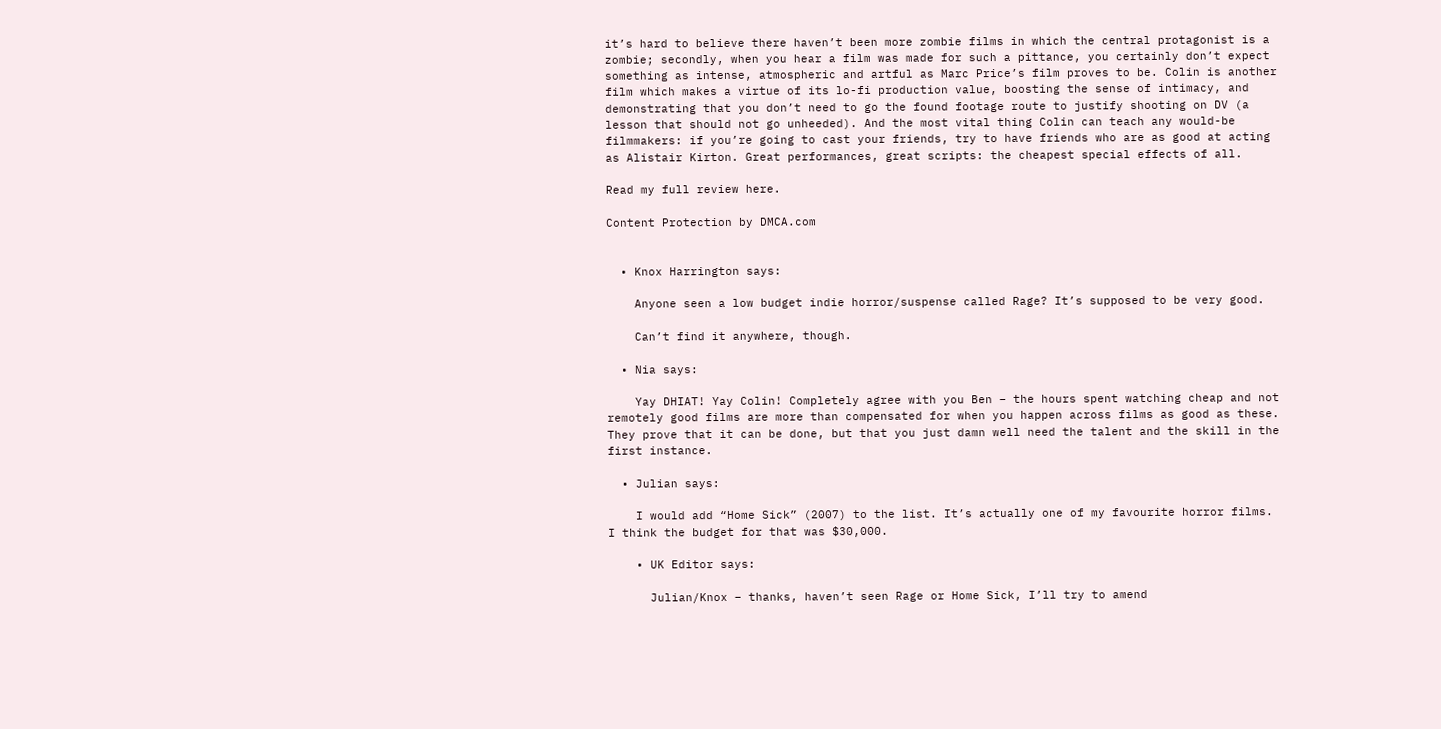it’s hard to believe there haven’t been more zombie films in which the central protagonist is a zombie; secondly, when you hear a film was made for such a pittance, you certainly don’t expect something as intense, atmospheric and artful as Marc Price’s film proves to be. Colin is another film which makes a virtue of its lo-fi production value, boosting the sense of intimacy, and demonstrating that you don’t need to go the found footage route to justify shooting on DV (a lesson that should not go unheeded). And the most vital thing Colin can teach any would-be filmmakers: if you’re going to cast your friends, try to have friends who are as good at acting as Alistair Kirton. Great performances, great scripts: the cheapest special effects of all.

Read my full review here.

Content Protection by DMCA.com


  • Knox Harrington says:

    Anyone seen a low budget indie horror/suspense called Rage? It’s supposed to be very good.

    Can’t find it anywhere, though.

  • Nia says:

    Yay DHIAT! Yay Colin! Completely agree with you Ben – the hours spent watching cheap and not remotely good films are more than compensated for when you happen across films as good as these. They prove that it can be done, but that you just damn well need the talent and the skill in the first instance.

  • Julian says:

    I would add “Home Sick” (2007) to the list. It’s actually one of my favourite horror films. I think the budget for that was $30,000.

    • UK Editor says:

      Julian/Knox – thanks, haven’t seen Rage or Home Sick, I’ll try to amend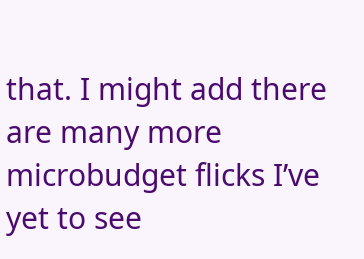that. I might add there are many more microbudget flicks I’ve yet to see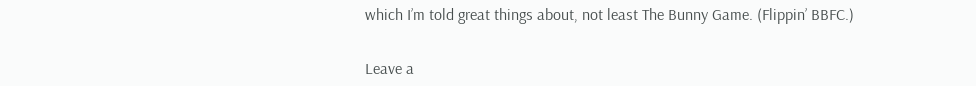which I’m told great things about, not least The Bunny Game. (Flippin’ BBFC.)


Leave a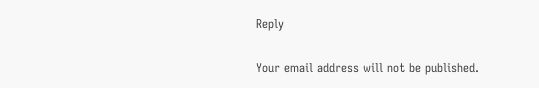Reply

Your email address will not be published.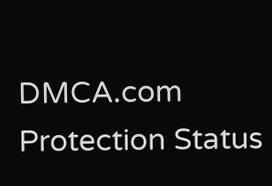DMCA.com Protection Status